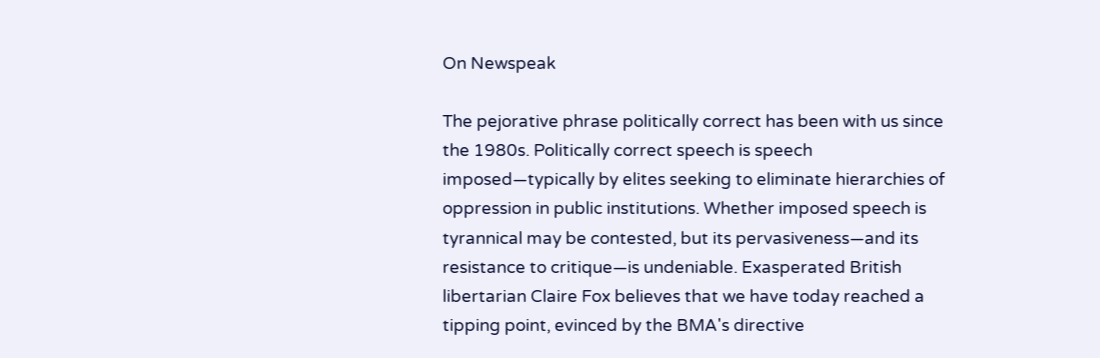On Newspeak

The pejorative phrase politically correct has been with us since the 1980s. Politically correct speech is speech imposed—typically by elites seeking to eliminate hierarchies of oppression in public institutions. Whether imposed speech is tyrannical may be contested, but its pervasiveness—and its resistance to critique—is undeniable. Exasperated British libertarian Claire Fox believes that we have today reached a tipping point, evinced by the BMA's directive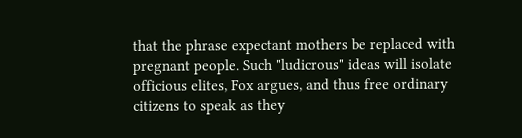that the phrase expectant mothers be replaced with pregnant people. Such "ludicrous" ideas will isolate officious elites, Fox argues, and thus free ordinary citizens to speak as they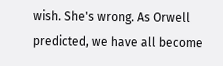wish. She's wrong. As Orwell predicted, we have all become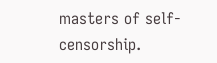masters of self-censorship.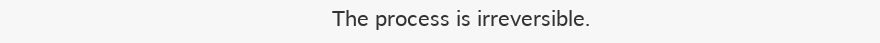The process is irreversible.